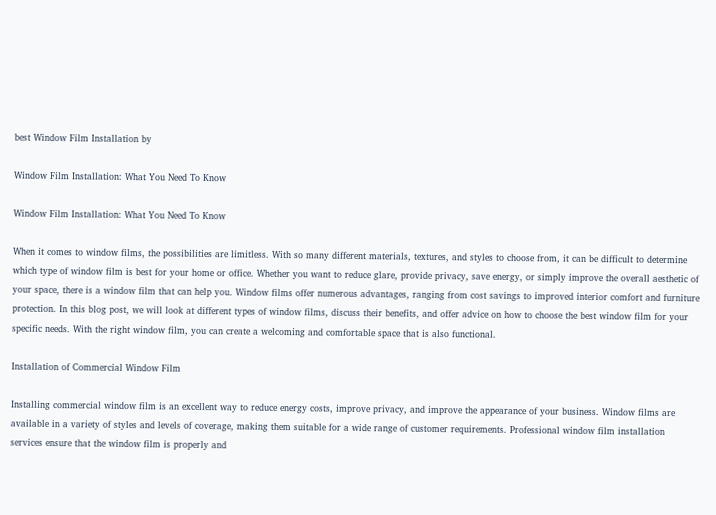best Window Film Installation by

Window Film Installation: What You Need To Know

Window Film Installation: What You Need To Know

When it comes to window films, the possibilities are limitless. With so many different materials, textures, and styles to choose from, it can be difficult to determine which type of window film is best for your home or office. Whether you want to reduce glare, provide privacy, save energy, or simply improve the overall aesthetic of your space, there is a window film that can help you. Window films offer numerous advantages, ranging from cost savings to improved interior comfort and furniture protection. In this blog post, we will look at different types of window films, discuss their benefits, and offer advice on how to choose the best window film for your specific needs. With the right window film, you can create a welcoming and comfortable space that is also functional.

Installation of Commercial Window Film

Installing commercial window film is an excellent way to reduce energy costs, improve privacy, and improve the appearance of your business. Window films are available in a variety of styles and levels of coverage, making them suitable for a wide range of customer requirements. Professional window film installation services ensure that the window film is properly and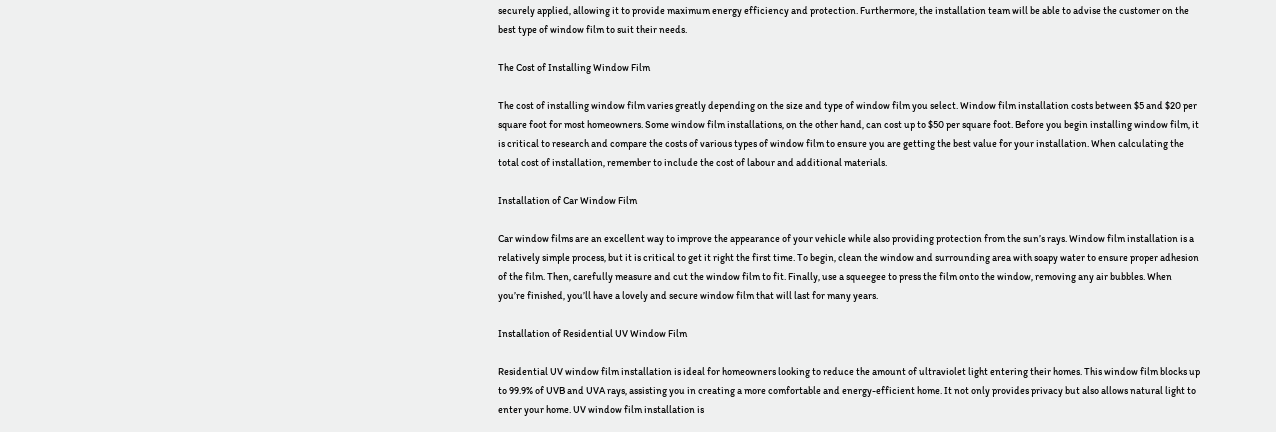securely applied, allowing it to provide maximum energy efficiency and protection. Furthermore, the installation team will be able to advise the customer on the best type of window film to suit their needs.

The Cost of Installing Window Film

The cost of installing window film varies greatly depending on the size and type of window film you select. Window film installation costs between $5 and $20 per square foot for most homeowners. Some window film installations, on the other hand, can cost up to $50 per square foot. Before you begin installing window film, it is critical to research and compare the costs of various types of window film to ensure you are getting the best value for your installation. When calculating the total cost of installation, remember to include the cost of labour and additional materials.

Installation of Car Window Film

Car window films are an excellent way to improve the appearance of your vehicle while also providing protection from the sun’s rays. Window film installation is a relatively simple process, but it is critical to get it right the first time. To begin, clean the window and surrounding area with soapy water to ensure proper adhesion of the film. Then, carefully measure and cut the window film to fit. Finally, use a squeegee to press the film onto the window, removing any air bubbles. When you’re finished, you’ll have a lovely and secure window film that will last for many years.

Installation of Residential UV Window Film

Residential UV window film installation is ideal for homeowners looking to reduce the amount of ultraviolet light entering their homes. This window film blocks up to 99.9% of UVB and UVA rays, assisting you in creating a more comfortable and energy-efficient home. It not only provides privacy but also allows natural light to enter your home. UV window film installation is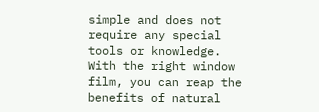simple and does not require any special tools or knowledge. With the right window film, you can reap the benefits of natural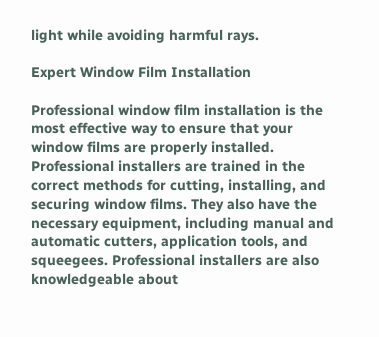light while avoiding harmful rays.

Expert Window Film Installation

Professional window film installation is the most effective way to ensure that your window films are properly installed. Professional installers are trained in the correct methods for cutting, installing, and securing window films. They also have the necessary equipment, including manual and automatic cutters, application tools, and squeegees. Professional installers are also knowledgeable about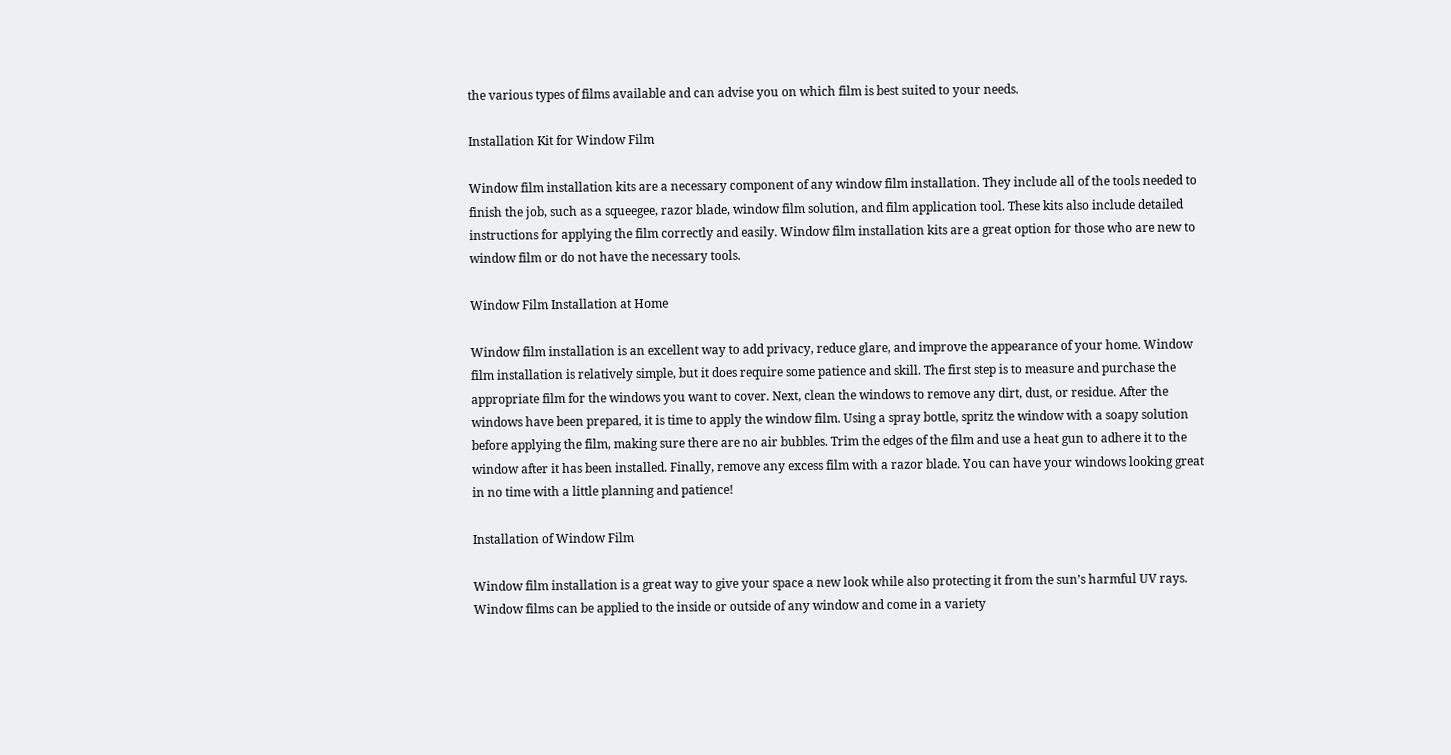the various types of films available and can advise you on which film is best suited to your needs.

Installation Kit for Window Film

Window film installation kits are a necessary component of any window film installation. They include all of the tools needed to finish the job, such as a squeegee, razor blade, window film solution, and film application tool. These kits also include detailed instructions for applying the film correctly and easily. Window film installation kits are a great option for those who are new to window film or do not have the necessary tools.

Window Film Installation at Home

Window film installation is an excellent way to add privacy, reduce glare, and improve the appearance of your home. Window film installation is relatively simple, but it does require some patience and skill. The first step is to measure and purchase the appropriate film for the windows you want to cover. Next, clean the windows to remove any dirt, dust, or residue. After the windows have been prepared, it is time to apply the window film. Using a spray bottle, spritz the window with a soapy solution before applying the film, making sure there are no air bubbles. Trim the edges of the film and use a heat gun to adhere it to the window after it has been installed. Finally, remove any excess film with a razor blade. You can have your windows looking great in no time with a little planning and patience!

Installation of Window Film

Window film installation is a great way to give your space a new look while also protecting it from the sun’s harmful UV rays. Window films can be applied to the inside or outside of any window and come in a variety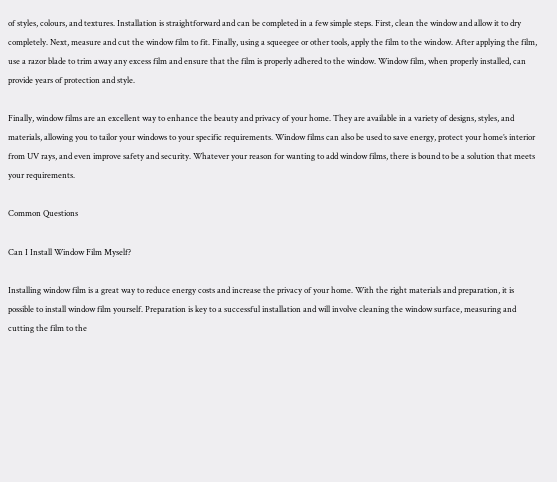of styles, colours, and textures. Installation is straightforward and can be completed in a few simple steps. First, clean the window and allow it to dry completely. Next, measure and cut the window film to fit. Finally, using a squeegee or other tools, apply the film to the window. After applying the film, use a razor blade to trim away any excess film and ensure that the film is properly adhered to the window. Window film, when properly installed, can provide years of protection and style.

Finally, window films are an excellent way to enhance the beauty and privacy of your home. They are available in a variety of designs, styles, and materials, allowing you to tailor your windows to your specific requirements. Window films can also be used to save energy, protect your home’s interior from UV rays, and even improve safety and security. Whatever your reason for wanting to add window films, there is bound to be a solution that meets your requirements.

Common Questions

Can I Install Window Film Myself?

Installing window film is a great way to reduce energy costs and increase the privacy of your home. With the right materials and preparation, it is possible to install window film yourself. Preparation is key to a successful installation and will involve cleaning the window surface, measuring and cutting the film to the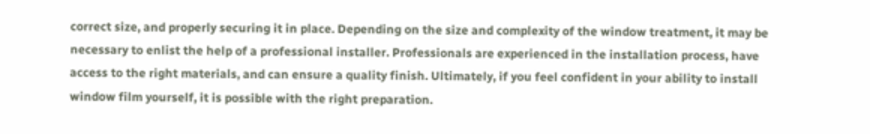correct size, and properly securing it in place. Depending on the size and complexity of the window treatment, it may be necessary to enlist the help of a professional installer. Professionals are experienced in the installation process, have access to the right materials, and can ensure a quality finish. Ultimately, if you feel confident in your ability to install window film yourself, it is possible with the right preparation.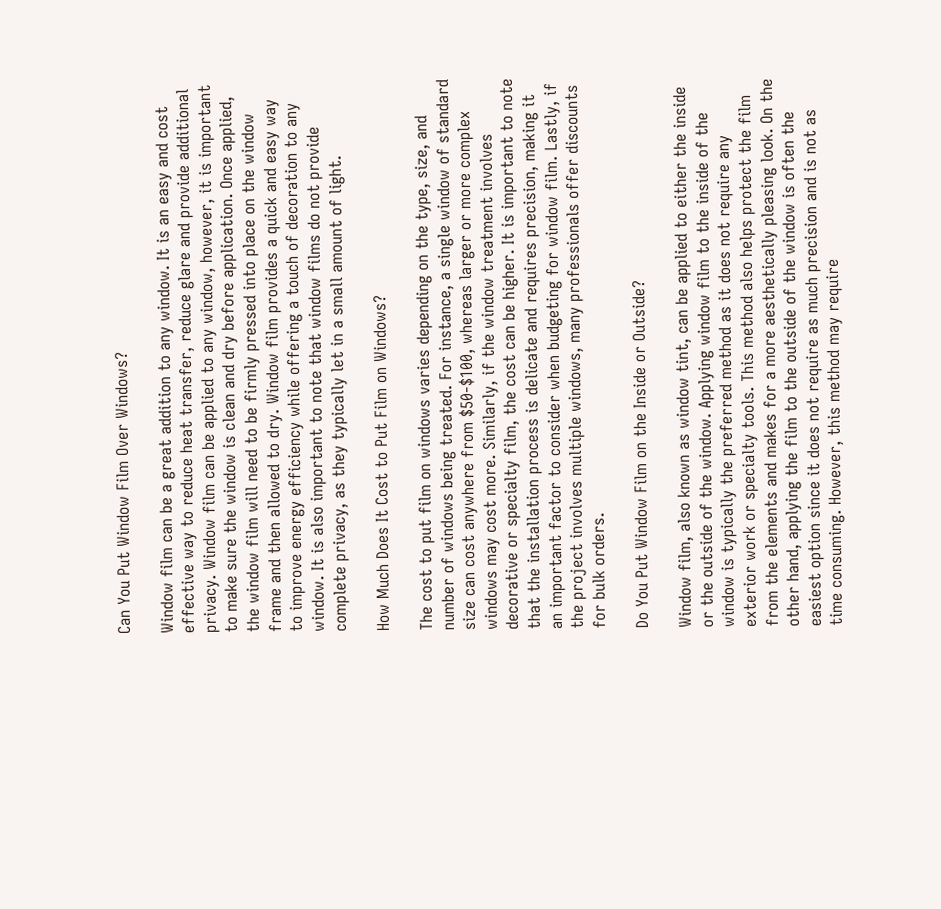Can You Put Window Film Over Windows?

Window film can be a great addition to any window. It is an easy and cost effective way to reduce heat transfer, reduce glare and provide additional privacy. Window film can be applied to any window, however, it is important to make sure the window is clean and dry before application. Once applied, the window film will need to be firmly pressed into place on the window frame and then allowed to dry. Window film provides a quick and easy way to improve energy efficiency while offering a touch of decoration to any window. It is also important to note that window films do not provide complete privacy, as they typically let in a small amount of light.

How Much Does It Cost to Put Film on Windows?

The cost to put film on windows varies depending on the type, size, and number of windows being treated. For instance, a single window of standard size can cost anywhere from $50-$100, whereas larger or more complex windows may cost more. Similarly, if the window treatment involves decorative or specialty film, the cost can be higher. It is important to note that the installation process is delicate and requires precision, making it an important factor to consider when budgeting for window film. Lastly, if the project involves multiple windows, many professionals offer discounts for bulk orders.

Do You Put Window Film on the Inside or Outside?

Window film, also known as window tint, can be applied to either the inside or the outside of the window. Applying window film to the inside of the window is typically the preferred method as it does not require any exterior work or specialty tools. This method also helps protect the film from the elements and makes for a more aesthetically pleasing look. On the other hand, applying the film to the outside of the window is often the easiest option since it does not require as much precision and is not as time consuming. However, this method may require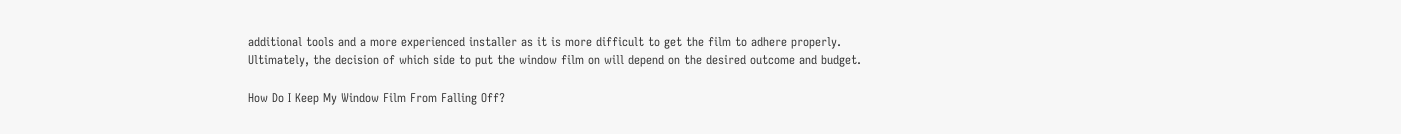additional tools and a more experienced installer as it is more difficult to get the film to adhere properly. Ultimately, the decision of which side to put the window film on will depend on the desired outcome and budget.

How Do I Keep My Window Film From Falling Off?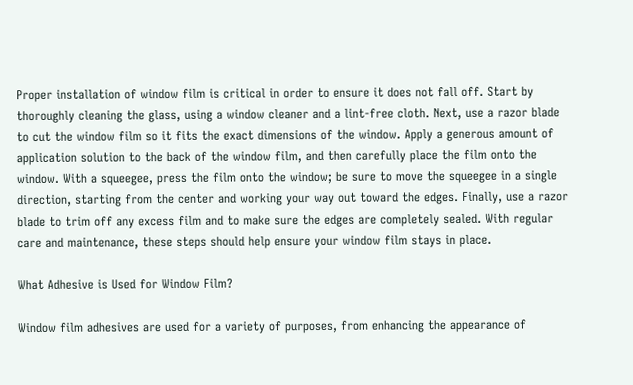Proper installation of window film is critical in order to ensure it does not fall off. Start by thoroughly cleaning the glass, using a window cleaner and a lint-free cloth. Next, use a razor blade to cut the window film so it fits the exact dimensions of the window. Apply a generous amount of application solution to the back of the window film, and then carefully place the film onto the window. With a squeegee, press the film onto the window; be sure to move the squeegee in a single direction, starting from the center and working your way out toward the edges. Finally, use a razor blade to trim off any excess film and to make sure the edges are completely sealed. With regular care and maintenance, these steps should help ensure your window film stays in place.

What Adhesive is Used for Window Film?

Window film adhesives are used for a variety of purposes, from enhancing the appearance of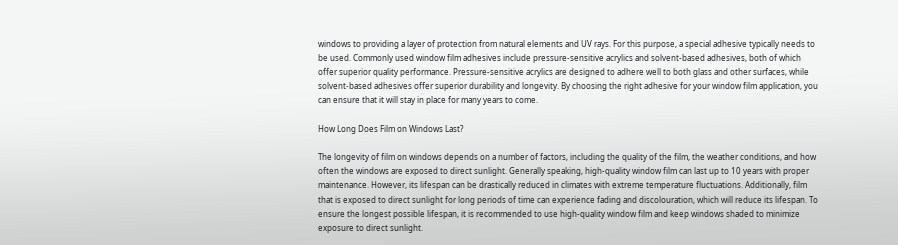windows to providing a layer of protection from natural elements and UV rays. For this purpose, a special adhesive typically needs to be used. Commonly used window film adhesives include pressure-sensitive acrylics and solvent-based adhesives, both of which offer superior quality performance. Pressure-sensitive acrylics are designed to adhere well to both glass and other surfaces, while solvent-based adhesives offer superior durability and longevity. By choosing the right adhesive for your window film application, you can ensure that it will stay in place for many years to come.

How Long Does Film on Windows Last?

The longevity of film on windows depends on a number of factors, including the quality of the film, the weather conditions, and how often the windows are exposed to direct sunlight. Generally speaking, high-quality window film can last up to 10 years with proper maintenance. However, its lifespan can be drastically reduced in climates with extreme temperature fluctuations. Additionally, film that is exposed to direct sunlight for long periods of time can experience fading and discolouration, which will reduce its lifespan. To ensure the longest possible lifespan, it is recommended to use high-quality window film and keep windows shaded to minimize exposure to direct sunlight.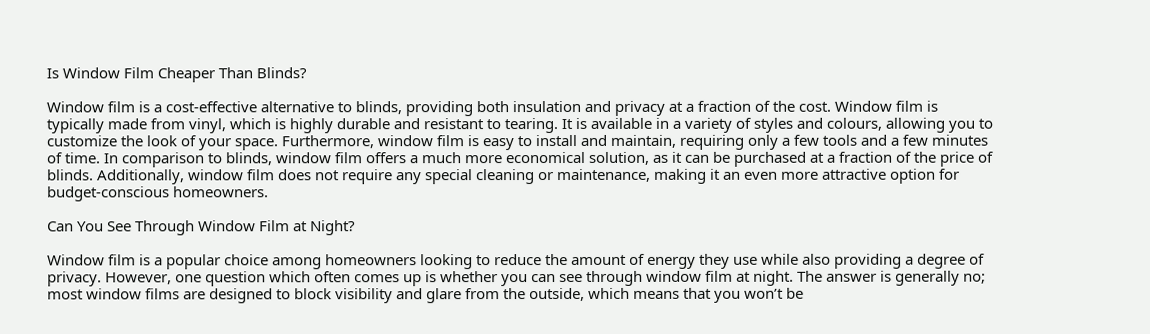Is Window Film Cheaper Than Blinds?

Window film is a cost-effective alternative to blinds, providing both insulation and privacy at a fraction of the cost. Window film is typically made from vinyl, which is highly durable and resistant to tearing. It is available in a variety of styles and colours, allowing you to customize the look of your space. Furthermore, window film is easy to install and maintain, requiring only a few tools and a few minutes of time. In comparison to blinds, window film offers a much more economical solution, as it can be purchased at a fraction of the price of blinds. Additionally, window film does not require any special cleaning or maintenance, making it an even more attractive option for budget-conscious homeowners.

Can You See Through Window Film at Night?

Window film is a popular choice among homeowners looking to reduce the amount of energy they use while also providing a degree of privacy. However, one question which often comes up is whether you can see through window film at night. The answer is generally no; most window films are designed to block visibility and glare from the outside, which means that you won’t be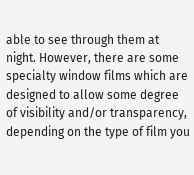able to see through them at night. However, there are some specialty window films which are designed to allow some degree of visibility and/or transparency, depending on the type of film you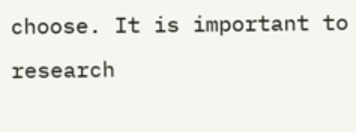choose. It is important to research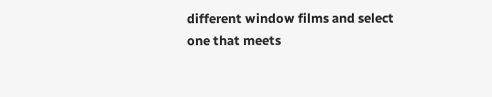different window films and select one that meets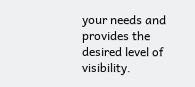your needs and provides the desired level of visibility.